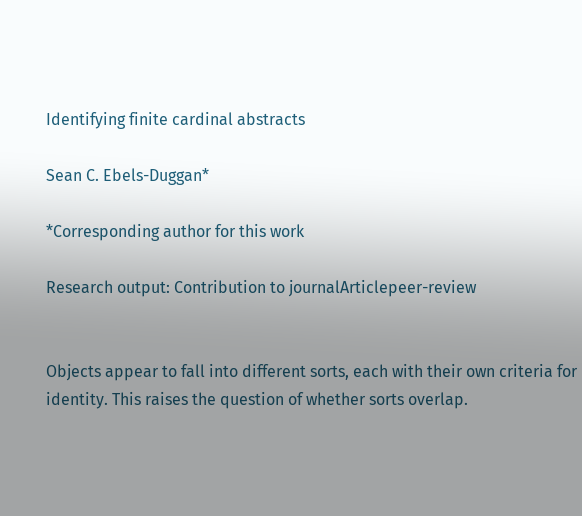Identifying finite cardinal abstracts

Sean C. Ebels-Duggan*

*Corresponding author for this work

Research output: Contribution to journalArticlepeer-review


Objects appear to fall into different sorts, each with their own criteria for identity. This raises the question of whether sorts overlap.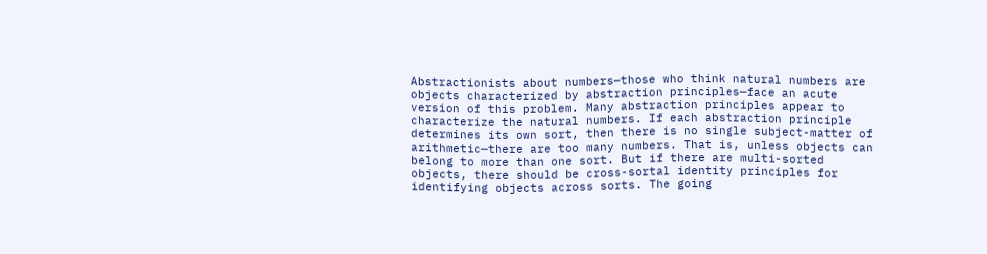Abstractionists about numbers—those who think natural numbers are objects characterized by abstraction principles—face an acute version of this problem. Many abstraction principles appear to characterize the natural numbers. If each abstraction principle determines its own sort, then there is no single subject-matter of arithmetic—there are too many numbers. That is, unless objects can belong to more than one sort. But if there are multi-sorted objects, there should be cross-sortal identity principles for identifying objects across sorts. The going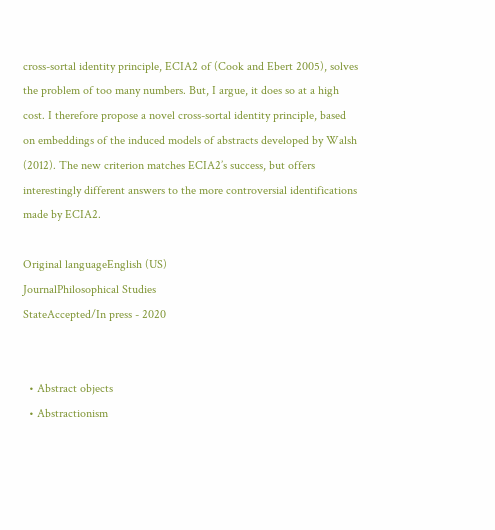cross-sortal identity principle, ECIA2 of (Cook and Ebert 2005), solves the problem of too many numbers. But, I argue, it does so at a high cost. I therefore propose a novel cross-sortal identity principle, based on embeddings of the induced models of abstracts developed by Walsh (2012). The new criterion matches ECIA2’s success, but offers interestingly different answers to the more controversial identifications made by ECIA2.

Original languageEnglish (US)
JournalPhilosophical Studies
StateAccepted/In press - 2020


  • Abstract objects
  • Abstractionism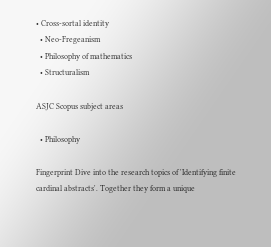• Cross-sortal identity
  • Neo-Fregeanism
  • Philosophy of mathematics
  • Structuralism

ASJC Scopus subject areas

  • Philosophy

Fingerprint Dive into the research topics of 'Identifying finite cardinal abstracts'. Together they form a unique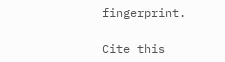fingerprint.

Cite this